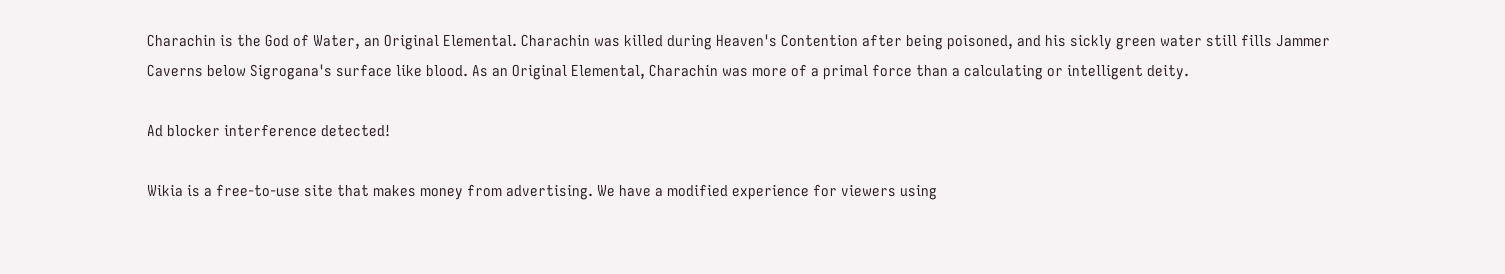Charachin is the God of Water, an Original Elemental. Charachin was killed during Heaven's Contention after being poisoned, and his sickly green water still fills Jammer Caverns below Sigrogana's surface like blood. As an Original Elemental, Charachin was more of a primal force than a calculating or intelligent deity.

Ad blocker interference detected!

Wikia is a free-to-use site that makes money from advertising. We have a modified experience for viewers using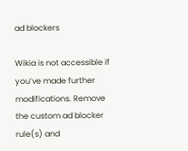ad blockers

Wikia is not accessible if you’ve made further modifications. Remove the custom ad blocker rule(s) and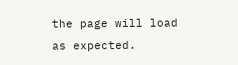the page will load as expected.